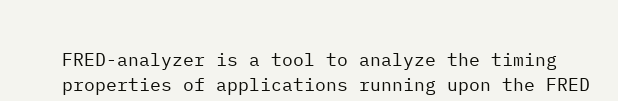FRED-analyzer is a tool to analyze the timing properties of applications running upon the FRED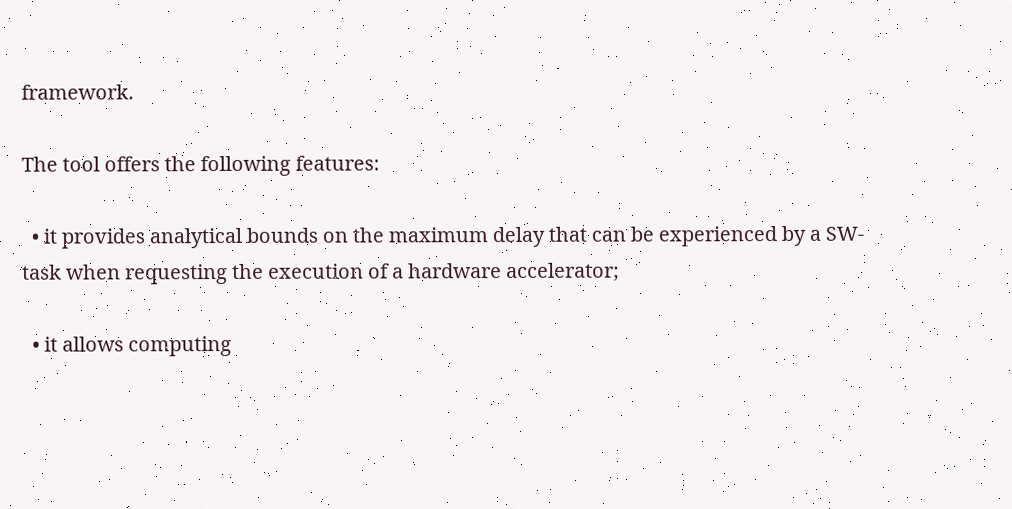framework.

The tool offers the following features:

  • it provides analytical bounds on the maximum delay that can be experienced by a SW-task when requesting the execution of a hardware accelerator;

  • it allows computing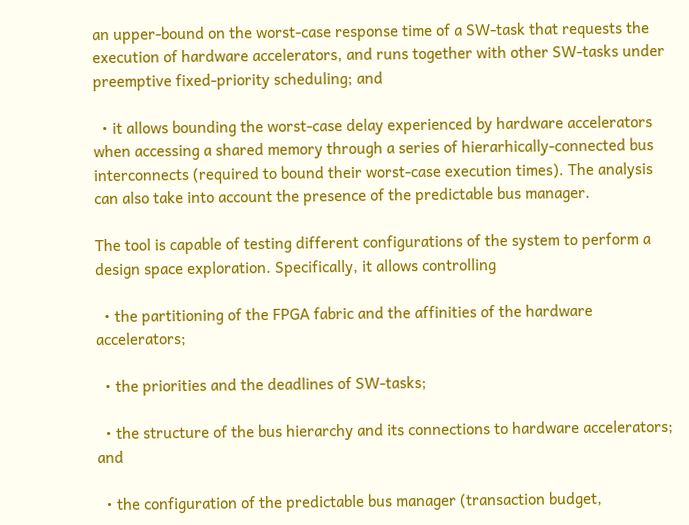an upper-bound on the worst-case response time of a SW-task that requests the execution of hardware accelerators, and runs together with other SW-tasks under preemptive fixed-priority scheduling; and

  • it allows bounding the worst-case delay experienced by hardware accelerators when accessing a shared memory through a series of hierarhically-connected bus interconnects (required to bound their worst-case execution times). The analysis can also take into account the presence of the predictable bus manager.

The tool is capable of testing different configurations of the system to perform a design space exploration. Specifically, it allows controlling

  • the partitioning of the FPGA fabric and the affinities of the hardware accelerators;

  • the priorities and the deadlines of SW-tasks;

  • the structure of the bus hierarchy and its connections to hardware accelerators; and

  • the configuration of the predictable bus manager (transaction budget,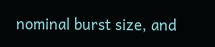nominal burst size, and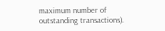maximum number of outstanding transactions).